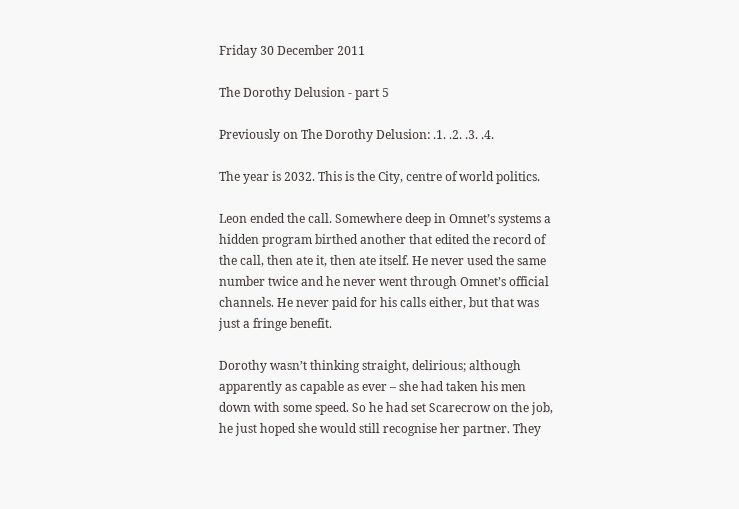Friday 30 December 2011

The Dorothy Delusion - part 5

Previously on The Dorothy Delusion: .1. .2. .3. .4.

The year is 2032. This is the City, centre of world politics.

Leon ended the call. Somewhere deep in Omnet’s systems a hidden program birthed another that edited the record of the call, then ate it, then ate itself. He never used the same number twice and he never went through Omnet’s official channels. He never paid for his calls either, but that was just a fringe benefit.

Dorothy wasn’t thinking straight, delirious; although apparently as capable as ever – she had taken his men down with some speed. So he had set Scarecrow on the job, he just hoped she would still recognise her partner. They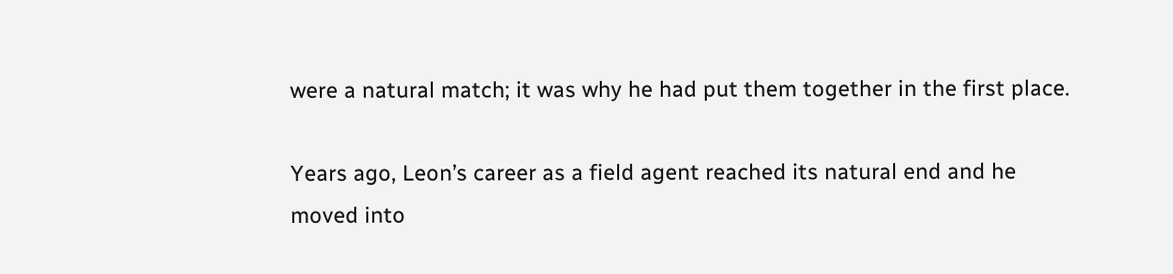were a natural match; it was why he had put them together in the first place.

Years ago, Leon’s career as a field agent reached its natural end and he moved into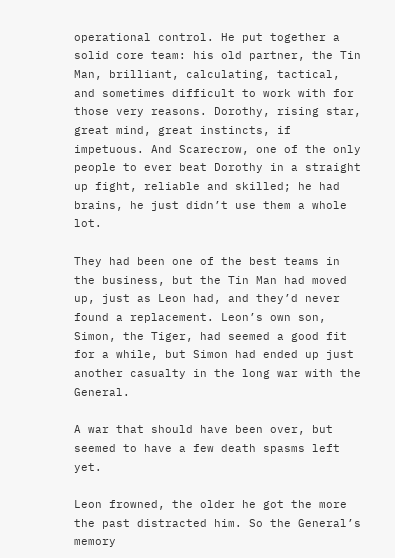operational control. He put together a solid core team: his old partner, the Tin Man, brilliant, calculating, tactical, and sometimes difficult to work with for those very reasons. Dorothy, rising star, great mind, great instincts, if impetuous. And Scarecrow, one of the only people to ever beat Dorothy in a straight up fight, reliable and skilled; he had brains, he just didn’t use them a whole lot.

They had been one of the best teams in the business, but the Tin Man had moved up, just as Leon had, and they’d never found a replacement. Leon’s own son, Simon, the Tiger, had seemed a good fit for a while, but Simon had ended up just another casualty in the long war with the General.

A war that should have been over, but seemed to have a few death spasms left yet.

Leon frowned, the older he got the more the past distracted him. So the General’s memory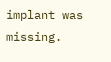implant was missing.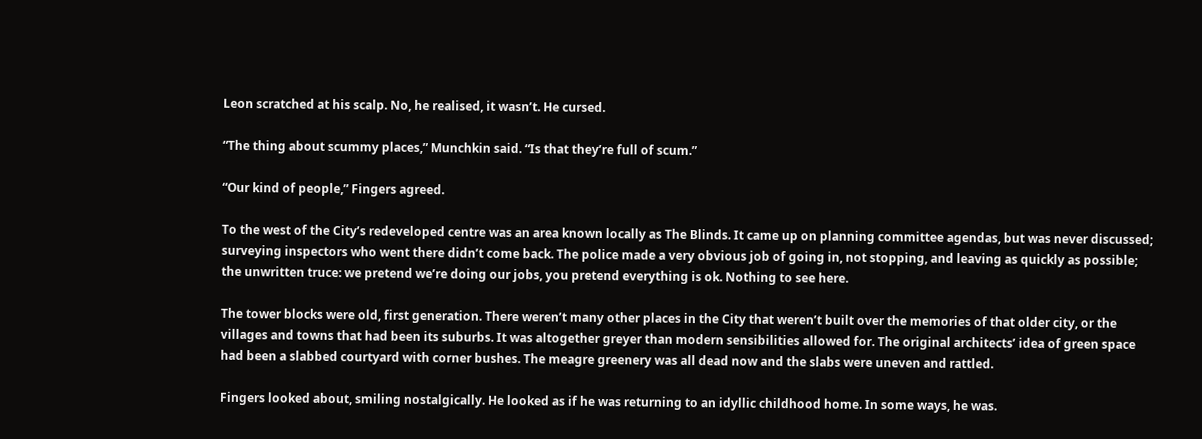Leon scratched at his scalp. No, he realised, it wasn’t. He cursed.

“The thing about scummy places,” Munchkin said. “Is that they’re full of scum.”

“Our kind of people,” Fingers agreed.

To the west of the City’s redeveloped centre was an area known locally as The Blinds. It came up on planning committee agendas, but was never discussed; surveying inspectors who went there didn’t come back. The police made a very obvious job of going in, not stopping, and leaving as quickly as possible; the unwritten truce: we pretend we’re doing our jobs, you pretend everything is ok. Nothing to see here.

The tower blocks were old, first generation. There weren’t many other places in the City that weren’t built over the memories of that older city, or the villages and towns that had been its suburbs. It was altogether greyer than modern sensibilities allowed for. The original architects’ idea of green space had been a slabbed courtyard with corner bushes. The meagre greenery was all dead now and the slabs were uneven and rattled.

Fingers looked about, smiling nostalgically. He looked as if he was returning to an idyllic childhood home. In some ways, he was.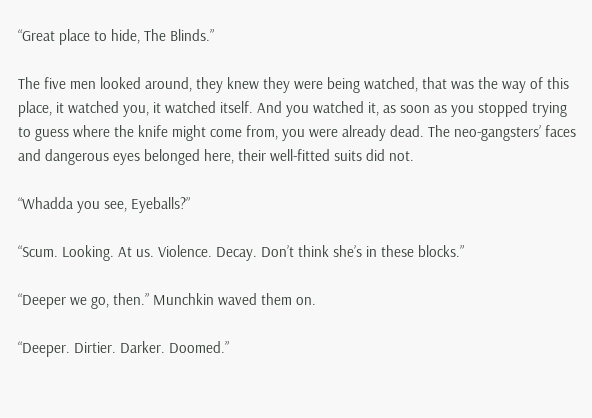“Great place to hide, The Blinds.”

The five men looked around, they knew they were being watched, that was the way of this place, it watched you, it watched itself. And you watched it, as soon as you stopped trying to guess where the knife might come from, you were already dead. The neo-gangsters’ faces and dangerous eyes belonged here, their well-fitted suits did not.

“Whadda you see, Eyeballs?”

“Scum. Looking. At us. Violence. Decay. Don’t think she’s in these blocks.”

“Deeper we go, then.” Munchkin waved them on.

“Deeper. Dirtier. Darker. Doomed.”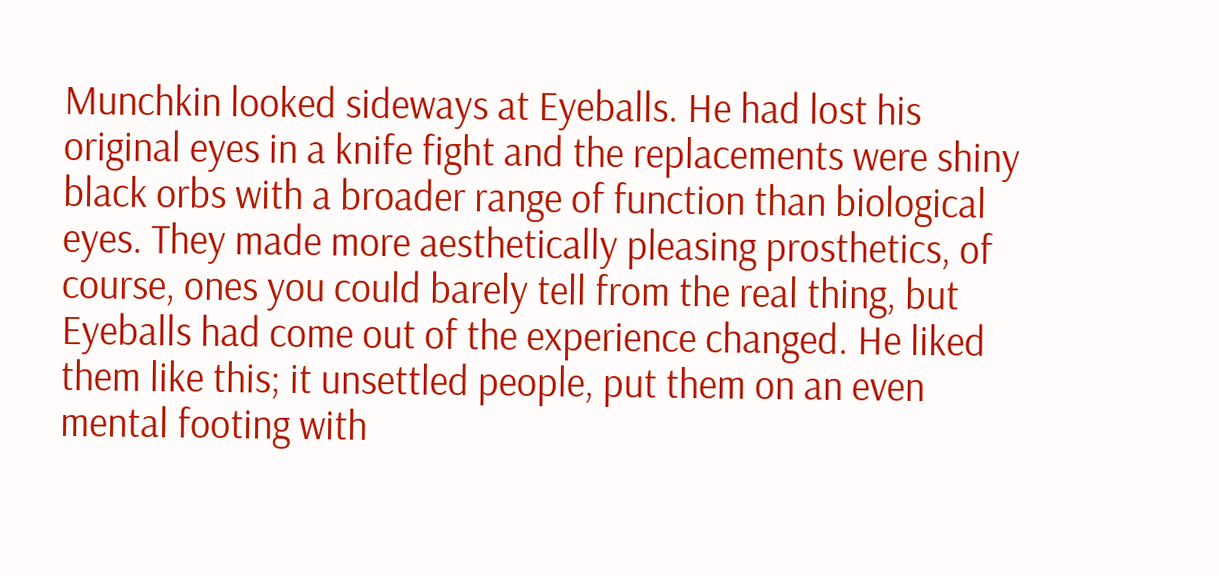Munchkin looked sideways at Eyeballs. He had lost his original eyes in a knife fight and the replacements were shiny black orbs with a broader range of function than biological eyes. They made more aesthetically pleasing prosthetics, of course, ones you could barely tell from the real thing, but Eyeballs had come out of the experience changed. He liked them like this; it unsettled people, put them on an even mental footing with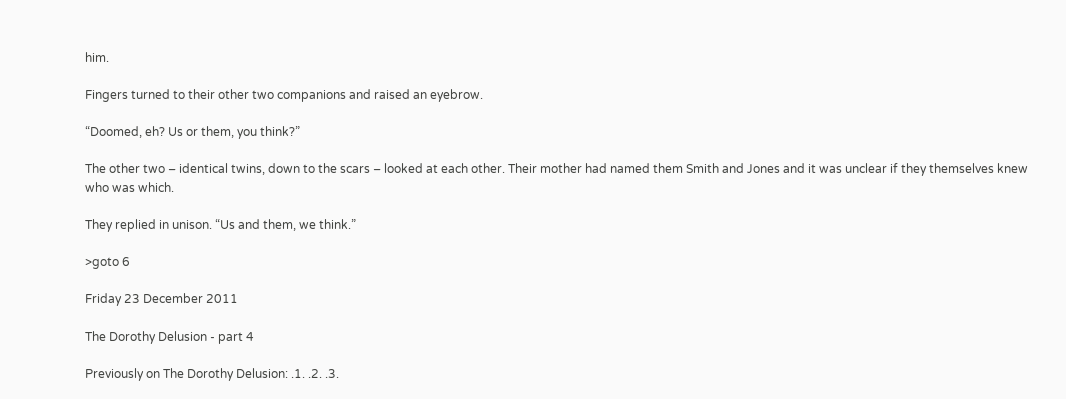him.

Fingers turned to their other two companions and raised an eyebrow.

“Doomed, eh? Us or them, you think?”

The other two – identical twins, down to the scars – looked at each other. Their mother had named them Smith and Jones and it was unclear if they themselves knew who was which.

They replied in unison. “Us and them, we think.”

>goto 6

Friday 23 December 2011

The Dorothy Delusion - part 4

Previously on The Dorothy Delusion: .1. .2. .3.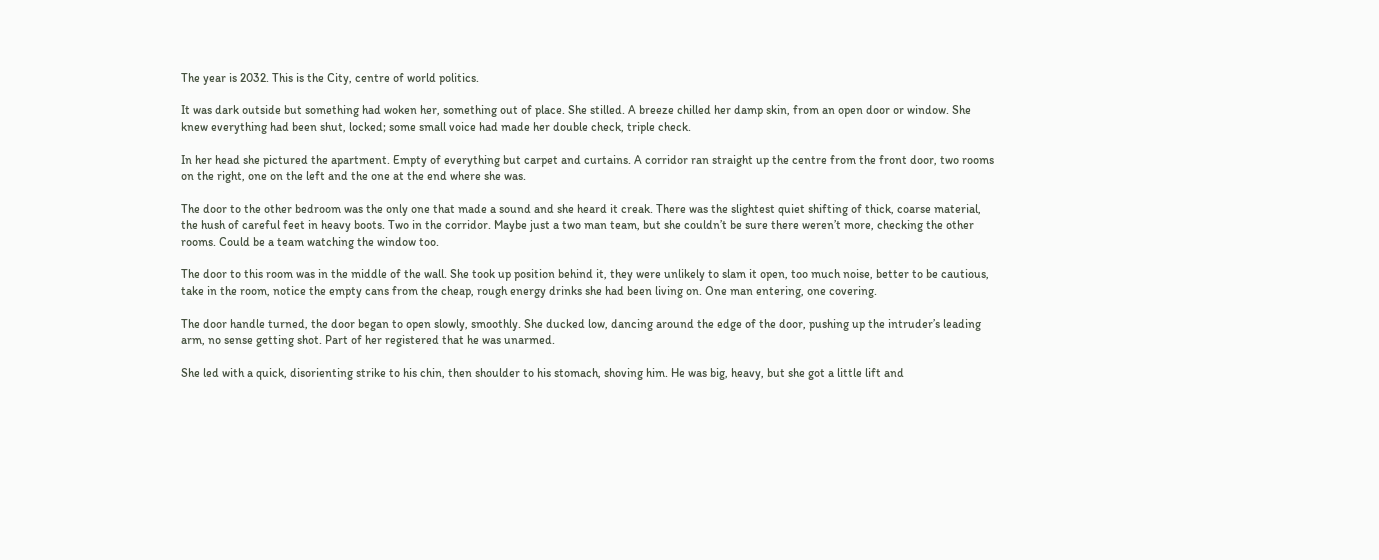The year is 2032. This is the City, centre of world politics.

It was dark outside but something had woken her, something out of place. She stilled. A breeze chilled her damp skin, from an open door or window. She knew everything had been shut, locked; some small voice had made her double check, triple check.

In her head she pictured the apartment. Empty of everything but carpet and curtains. A corridor ran straight up the centre from the front door, two rooms on the right, one on the left and the one at the end where she was.

The door to the other bedroom was the only one that made a sound and she heard it creak. There was the slightest quiet shifting of thick, coarse material, the hush of careful feet in heavy boots. Two in the corridor. Maybe just a two man team, but she couldn’t be sure there weren’t more, checking the other rooms. Could be a team watching the window too.

The door to this room was in the middle of the wall. She took up position behind it, they were unlikely to slam it open, too much noise, better to be cautious, take in the room, notice the empty cans from the cheap, rough energy drinks she had been living on. One man entering, one covering.

The door handle turned, the door began to open slowly, smoothly. She ducked low, dancing around the edge of the door, pushing up the intruder’s leading arm, no sense getting shot. Part of her registered that he was unarmed.

She led with a quick, disorienting strike to his chin, then shoulder to his stomach, shoving him. He was big, heavy, but she got a little lift and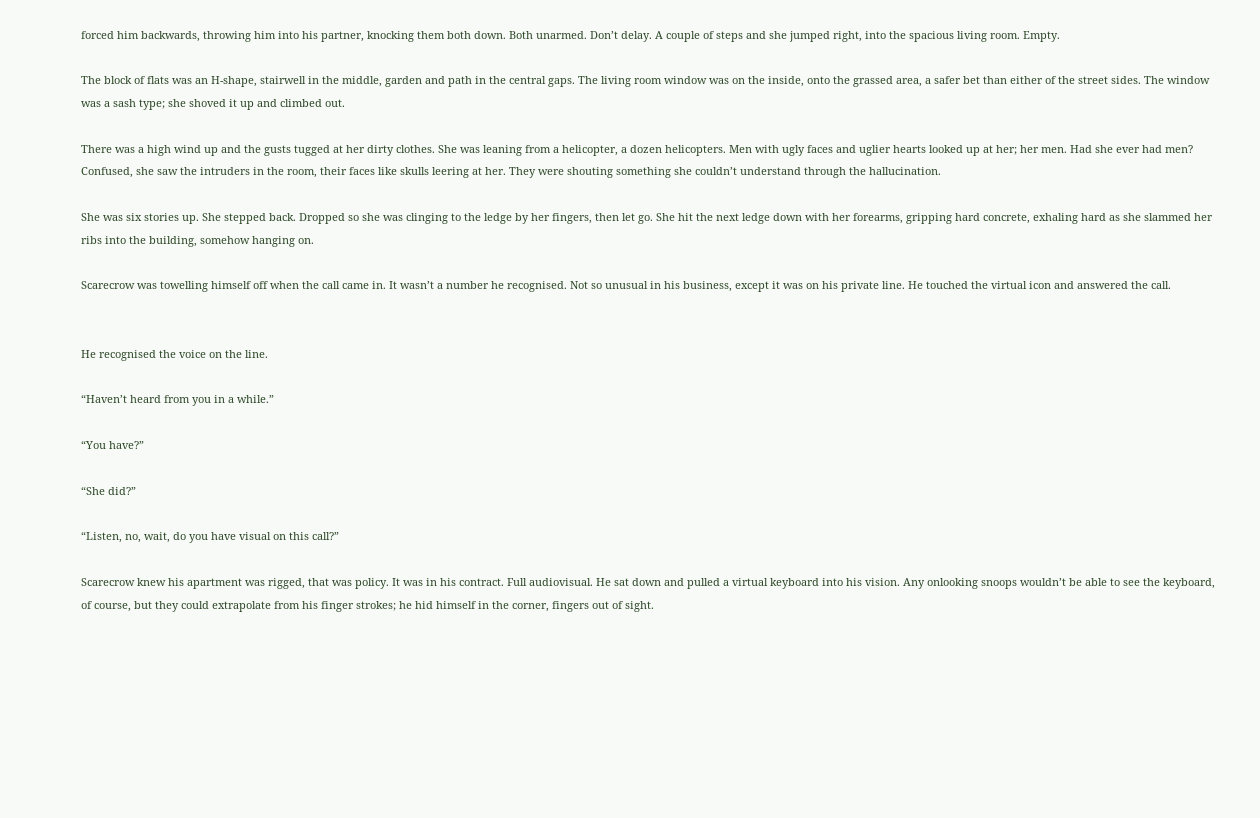forced him backwards, throwing him into his partner, knocking them both down. Both unarmed. Don’t delay. A couple of steps and she jumped right, into the spacious living room. Empty.

The block of flats was an H-shape, stairwell in the middle, garden and path in the central gaps. The living room window was on the inside, onto the grassed area, a safer bet than either of the street sides. The window was a sash type; she shoved it up and climbed out.

There was a high wind up and the gusts tugged at her dirty clothes. She was leaning from a helicopter, a dozen helicopters. Men with ugly faces and uglier hearts looked up at her; her men. Had she ever had men? Confused, she saw the intruders in the room, their faces like skulls leering at her. They were shouting something she couldn’t understand through the hallucination.

She was six stories up. She stepped back. Dropped so she was clinging to the ledge by her fingers, then let go. She hit the next ledge down with her forearms, gripping hard concrete, exhaling hard as she slammed her ribs into the building, somehow hanging on.

Scarecrow was towelling himself off when the call came in. It wasn’t a number he recognised. Not so unusual in his business, except it was on his private line. He touched the virtual icon and answered the call.


He recognised the voice on the line.

“Haven’t heard from you in a while.”

“You have?”

“She did?”

“Listen, no, wait, do you have visual on this call?”

Scarecrow knew his apartment was rigged, that was policy. It was in his contract. Full audiovisual. He sat down and pulled a virtual keyboard into his vision. Any onlooking snoops wouldn’t be able to see the keyboard, of course, but they could extrapolate from his finger strokes; he hid himself in the corner, fingers out of sight.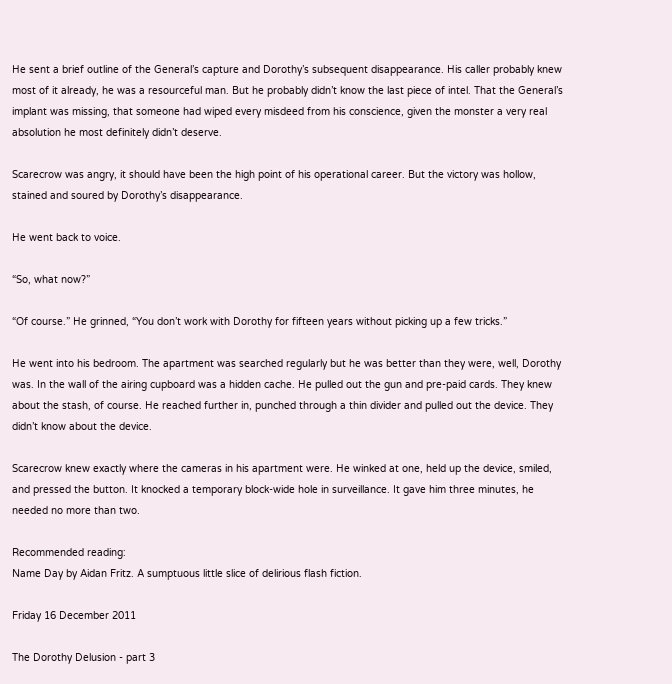He sent a brief outline of the General’s capture and Dorothy’s subsequent disappearance. His caller probably knew most of it already, he was a resourceful man. But he probably didn’t know the last piece of intel. That the General’s implant was missing, that someone had wiped every misdeed from his conscience, given the monster a very real absolution he most definitely didn’t deserve.

Scarecrow was angry, it should have been the high point of his operational career. But the victory was hollow, stained and soured by Dorothy’s disappearance.

He went back to voice.

“So, what now?”

“Of course.” He grinned, “You don’t work with Dorothy for fifteen years without picking up a few tricks.”

He went into his bedroom. The apartment was searched regularly but he was better than they were, well, Dorothy was. In the wall of the airing cupboard was a hidden cache. He pulled out the gun and pre-paid cards. They knew about the stash, of course. He reached further in, punched through a thin divider and pulled out the device. They didn’t know about the device.

Scarecrow knew exactly where the cameras in his apartment were. He winked at one, held up the device, smiled, and pressed the button. It knocked a temporary block-wide hole in surveillance. It gave him three minutes, he needed no more than two.

Recommended reading:
Name Day by Aidan Fritz. A sumptuous little slice of delirious flash fiction.

Friday 16 December 2011

The Dorothy Delusion - part 3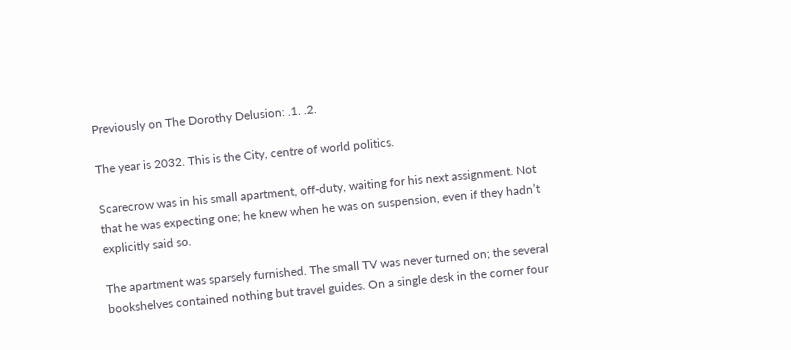Previously on The Dorothy Delusion: .1. .2.

The year is 2032. This is the City, centre of world politics.

Scarecrow was in his small apartment, off-duty, waiting for his next assignment. Not that he was expecting one; he knew when he was on suspension, even if they hadn’t explicitly said so.

The apartment was sparsely furnished. The small TV was never turned on; the several bookshelves contained nothing but travel guides. On a single desk in the corner four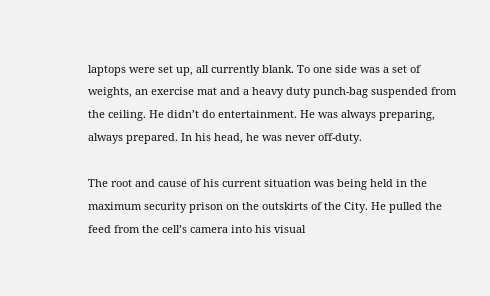laptops were set up, all currently blank. To one side was a set of weights, an exercise mat and a heavy duty punch-bag suspended from the ceiling. He didn’t do entertainment. He was always preparing, always prepared. In his head, he was never off-duty.

The root and cause of his current situation was being held in the maximum security prison on the outskirts of the City. He pulled the feed from the cell’s camera into his visual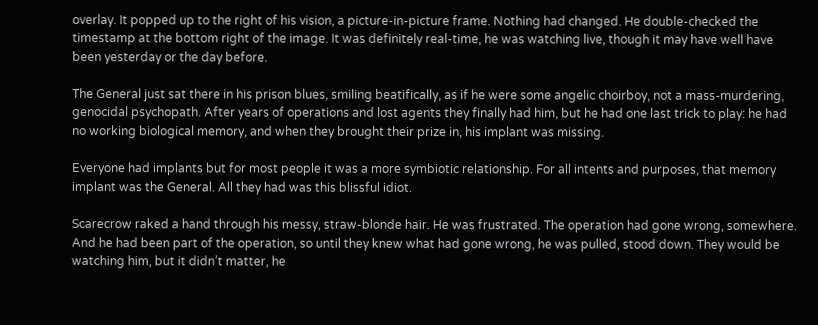overlay. It popped up to the right of his vision, a picture-in-picture frame. Nothing had changed. He double-checked the timestamp at the bottom right of the image. It was definitely real-time, he was watching live, though it may have well have been yesterday or the day before.

The General just sat there in his prison blues, smiling beatifically, as if he were some angelic choirboy, not a mass-murdering, genocidal psychopath. After years of operations and lost agents they finally had him, but he had one last trick to play: he had no working biological memory, and when they brought their prize in, his implant was missing.

Everyone had implants but for most people it was a more symbiotic relationship. For all intents and purposes, that memory implant was the General. All they had was this blissful idiot.

Scarecrow raked a hand through his messy, straw-blonde hair. He was frustrated. The operation had gone wrong, somewhere. And he had been part of the operation, so until they knew what had gone wrong, he was pulled, stood down. They would be watching him, but it didn’t matter, he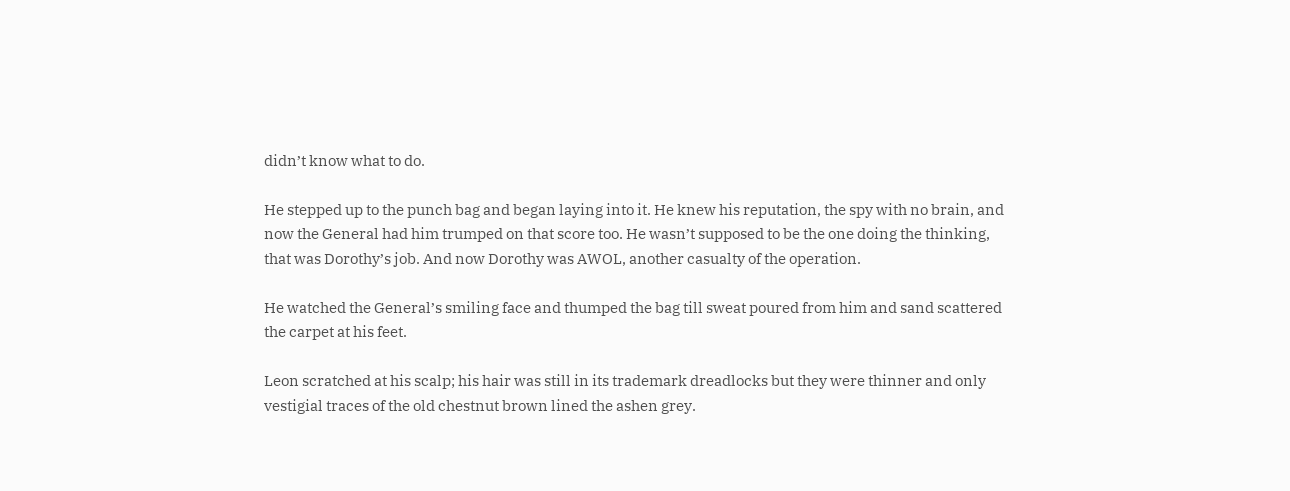didn’t know what to do.

He stepped up to the punch bag and began laying into it. He knew his reputation, the spy with no brain, and now the General had him trumped on that score too. He wasn’t supposed to be the one doing the thinking, that was Dorothy’s job. And now Dorothy was AWOL, another casualty of the operation.

He watched the General’s smiling face and thumped the bag till sweat poured from him and sand scattered the carpet at his feet.

Leon scratched at his scalp; his hair was still in its trademark dreadlocks but they were thinner and only vestigial traces of the old chestnut brown lined the ashen grey.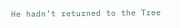He hadn’t returned to the Tree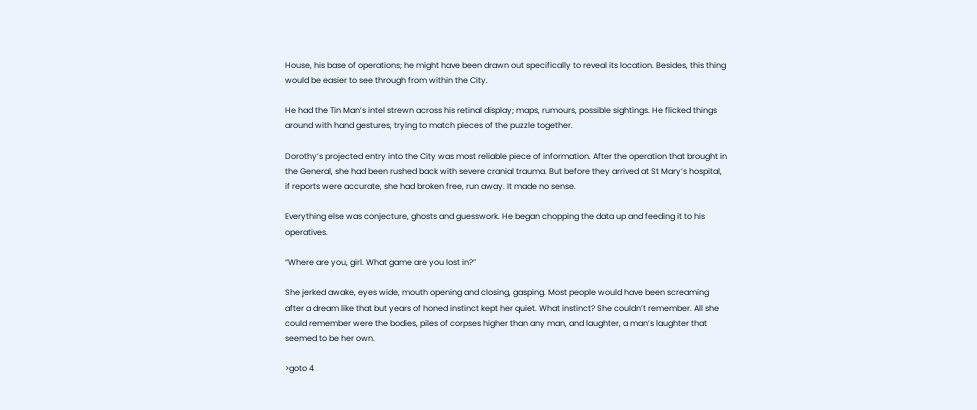House, his base of operations; he might have been drawn out specifically to reveal its location. Besides, this thing would be easier to see through from within the City.

He had the Tin Man’s intel strewn across his retinal display; maps, rumours, possible sightings. He flicked things around with hand gestures, trying to match pieces of the puzzle together.

Dorothy’s projected entry into the City was most reliable piece of information. After the operation that brought in the General, she had been rushed back with severe cranial trauma. But before they arrived at St Mary’s hospital, if reports were accurate, she had broken free, run away. It made no sense.

Everything else was conjecture, ghosts and guesswork. He began chopping the data up and feeding it to his operatives.

“Where are you, girl. What game are you lost in?”

She jerked awake, eyes wide, mouth opening and closing, gasping. Most people would have been screaming after a dream like that but years of honed instinct kept her quiet. What instinct? She couldn’t remember. All she could remember were the bodies, piles of corpses higher than any man, and laughter, a man’s laughter that seemed to be her own.

>goto 4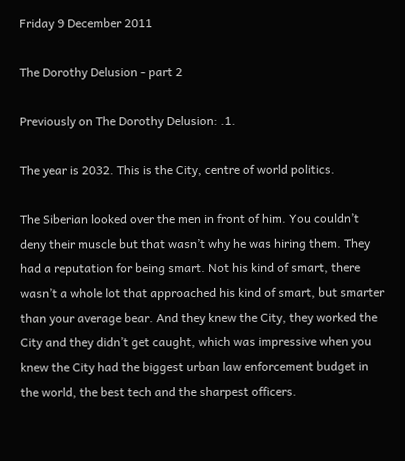Friday 9 December 2011

The Dorothy Delusion - part 2

Previously on The Dorothy Delusion: .1.

The year is 2032. This is the City, centre of world politics.

The Siberian looked over the men in front of him. You couldn’t deny their muscle but that wasn’t why he was hiring them. They had a reputation for being smart. Not his kind of smart, there wasn’t a whole lot that approached his kind of smart, but smarter than your average bear. And they knew the City, they worked the City and they didn’t get caught, which was impressive when you knew the City had the biggest urban law enforcement budget in the world, the best tech and the sharpest officers.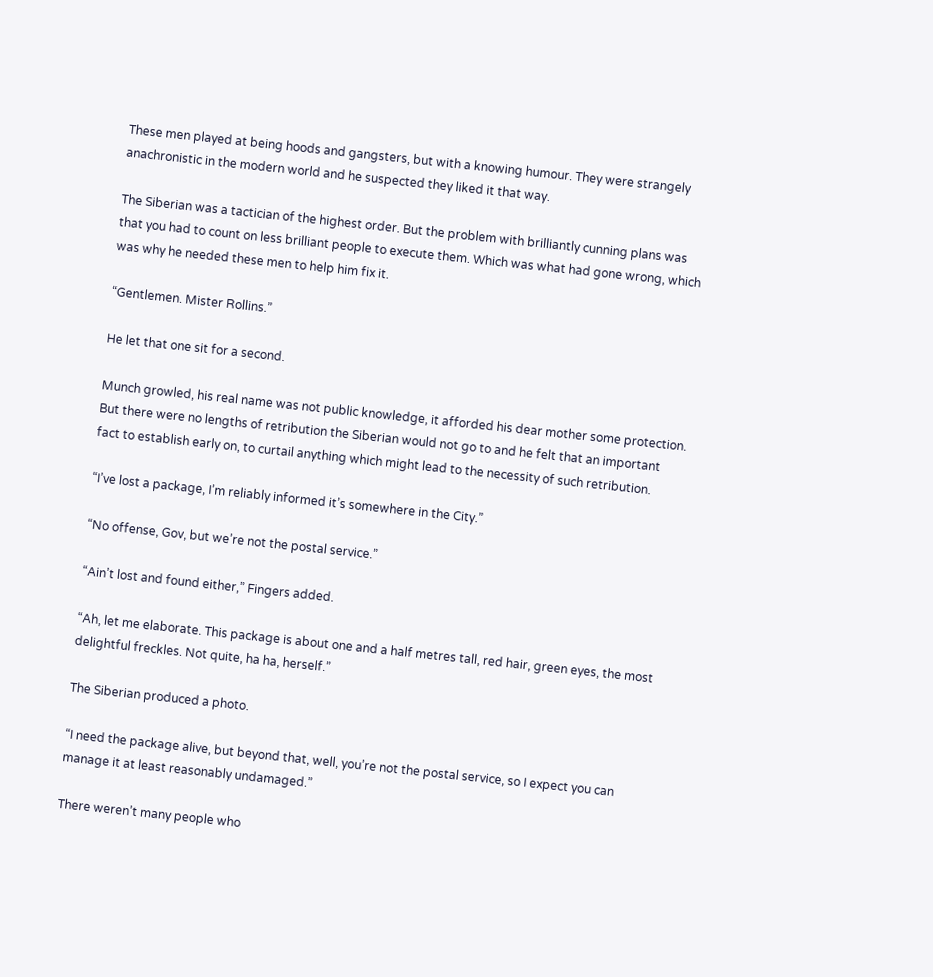These men played at being hoods and gangsters, but with a knowing humour. They were strangely anachronistic in the modern world and he suspected they liked it that way.

The Siberian was a tactician of the highest order. But the problem with brilliantly cunning plans was that you had to count on less brilliant people to execute them. Which was what had gone wrong, which was why he needed these men to help him fix it.

“Gentlemen. Mister Rollins.”

He let that one sit for a second.

Munch growled, his real name was not public knowledge, it afforded his dear mother some protection. But there were no lengths of retribution the Siberian would not go to and he felt that an important fact to establish early on, to curtail anything which might lead to the necessity of such retribution.

“I’ve lost a package, I’m reliably informed it’s somewhere in the City.”

“No offense, Gov, but we’re not the postal service.”

“Ain’t lost and found either,” Fingers added.

“Ah, let me elaborate. This package is about one and a half metres tall, red hair, green eyes, the most delightful freckles. Not quite, ha ha, herself.”

The Siberian produced a photo.

“I need the package alive, but beyond that, well, you’re not the postal service, so I expect you can manage it at least reasonably undamaged.”

There weren’t many people who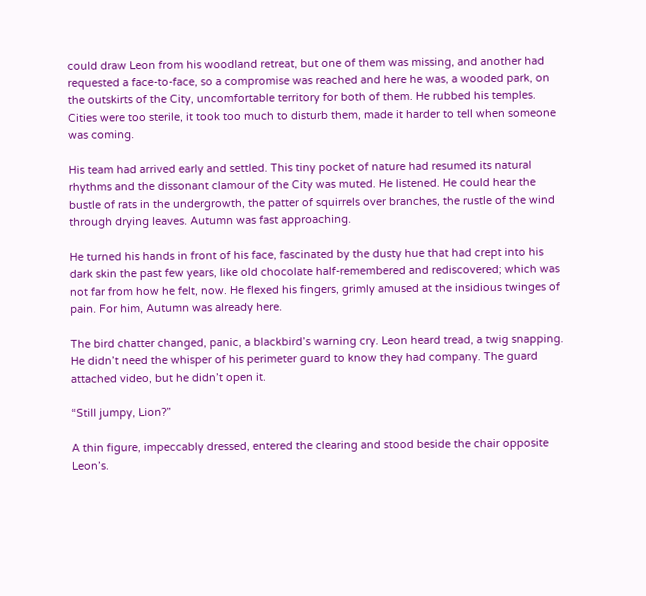could draw Leon from his woodland retreat, but one of them was missing, and another had requested a face-to-face, so a compromise was reached and here he was, a wooded park, on the outskirts of the City, uncomfortable territory for both of them. He rubbed his temples. Cities were too sterile, it took too much to disturb them, made it harder to tell when someone was coming.

His team had arrived early and settled. This tiny pocket of nature had resumed its natural rhythms and the dissonant clamour of the City was muted. He listened. He could hear the bustle of rats in the undergrowth, the patter of squirrels over branches, the rustle of the wind through drying leaves. Autumn was fast approaching.

He turned his hands in front of his face, fascinated by the dusty hue that had crept into his dark skin the past few years, like old chocolate half-remembered and rediscovered; which was not far from how he felt, now. He flexed his fingers, grimly amused at the insidious twinges of pain. For him, Autumn was already here.

The bird chatter changed, panic, a blackbird’s warning cry. Leon heard tread, a twig snapping. He didn’t need the whisper of his perimeter guard to know they had company. The guard attached video, but he didn’t open it.

“Still jumpy, Lion?”

A thin figure, impeccably dressed, entered the clearing and stood beside the chair opposite Leon’s.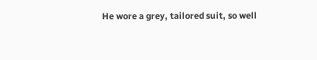He wore a grey, tailored suit, so well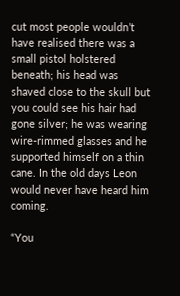cut most people wouldn’t have realised there was a small pistol holstered beneath; his head was shaved close to the skull but you could see his hair had gone silver; he was wearing wire-rimmed glasses and he supported himself on a thin cane. In the old days Leon would never have heard him coming.

“You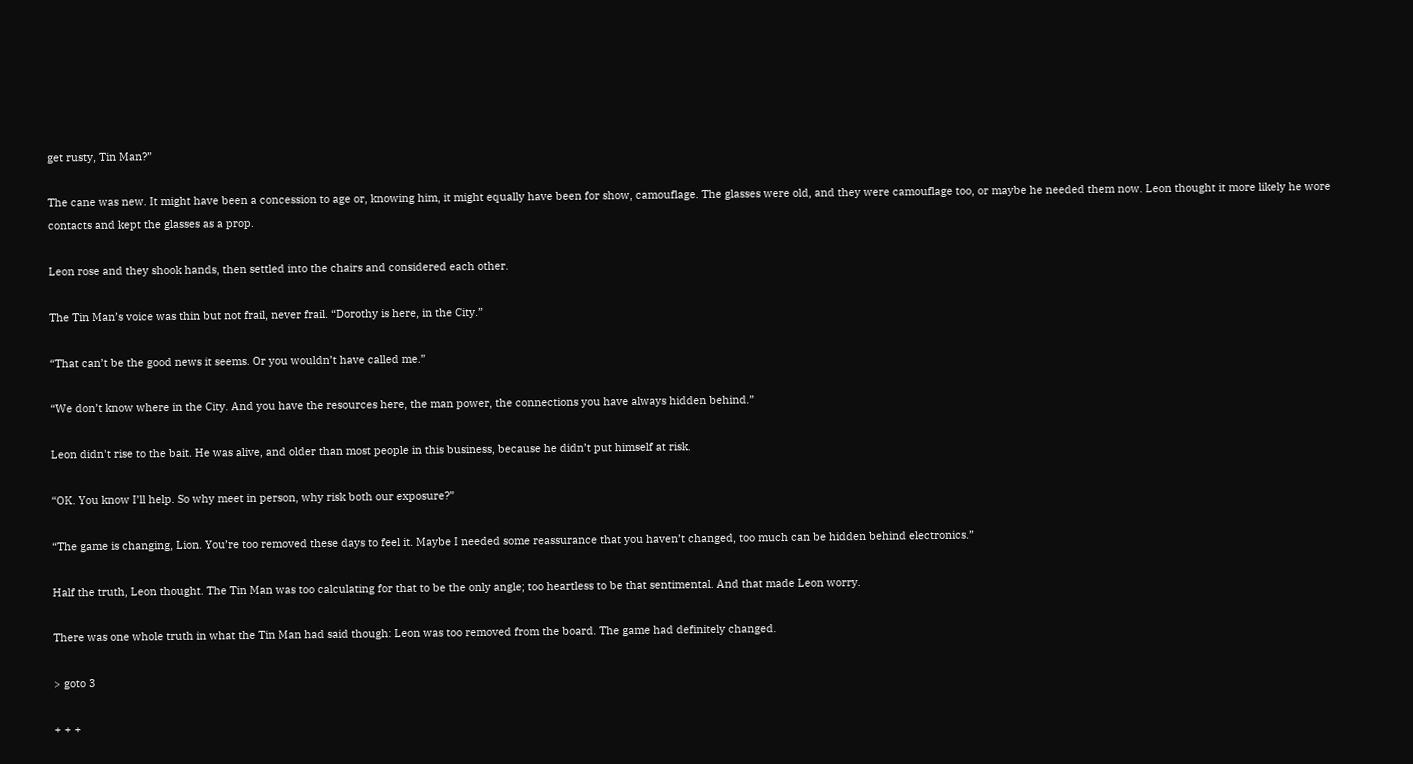get rusty, Tin Man?”

The cane was new. It might have been a concession to age or, knowing him, it might equally have been for show, camouflage. The glasses were old, and they were camouflage too, or maybe he needed them now. Leon thought it more likely he wore contacts and kept the glasses as a prop.

Leon rose and they shook hands, then settled into the chairs and considered each other.

The Tin Man’s voice was thin but not frail, never frail. “Dorothy is here, in the City.”

“That can’t be the good news it seems. Or you wouldn’t have called me.”

“We don’t know where in the City. And you have the resources here, the man power, the connections you have always hidden behind.”

Leon didn't rise to the bait. He was alive, and older than most people in this business, because he didn’t put himself at risk.

“OK. You know I’ll help. So why meet in person, why risk both our exposure?”

“The game is changing, Lion. You’re too removed these days to feel it. Maybe I needed some reassurance that you haven’t changed, too much can be hidden behind electronics.”

Half the truth, Leon thought. The Tin Man was too calculating for that to be the only angle; too heartless to be that sentimental. And that made Leon worry.

There was one whole truth in what the Tin Man had said though: Leon was too removed from the board. The game had definitely changed.

> goto 3

+ + +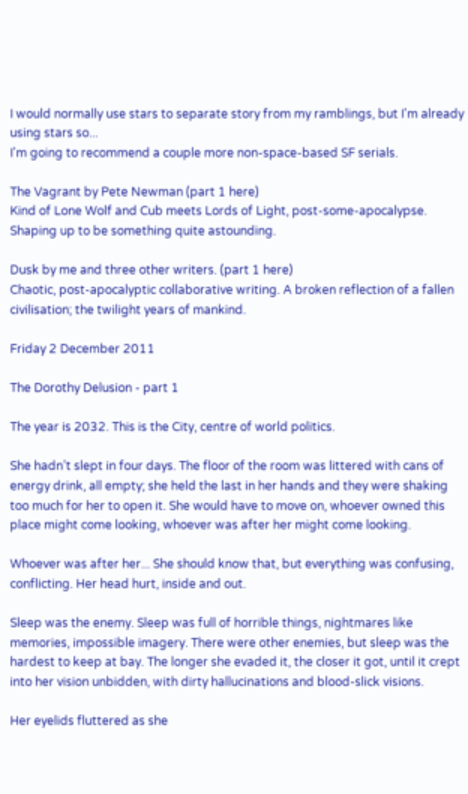I would normally use stars to separate story from my ramblings, but I'm already using stars so...
I'm going to recommend a couple more non-space-based SF serials.

The Vagrant by Pete Newman (part 1 here)
Kind of Lone Wolf and Cub meets Lords of Light, post-some-apocalypse. Shaping up to be something quite astounding.

Dusk by me and three other writers. (part 1 here)
Chaotic, post-apocalyptic collaborative writing. A broken reflection of a fallen civilisation; the twilight years of mankind.

Friday 2 December 2011

The Dorothy Delusion - part 1

The year is 2032. This is the City, centre of world politics.

She hadn’t slept in four days. The floor of the room was littered with cans of energy drink, all empty; she held the last in her hands and they were shaking too much for her to open it. She would have to move on, whoever owned this place might come looking, whoever was after her might come looking.

Whoever was after her... She should know that, but everything was confusing, conflicting. Her head hurt, inside and out.

Sleep was the enemy. Sleep was full of horrible things, nightmares like memories, impossible imagery. There were other enemies, but sleep was the hardest to keep at bay. The longer she evaded it, the closer it got, until it crept into her vision unbidden, with dirty hallucinations and blood-slick visions.

Her eyelids fluttered as she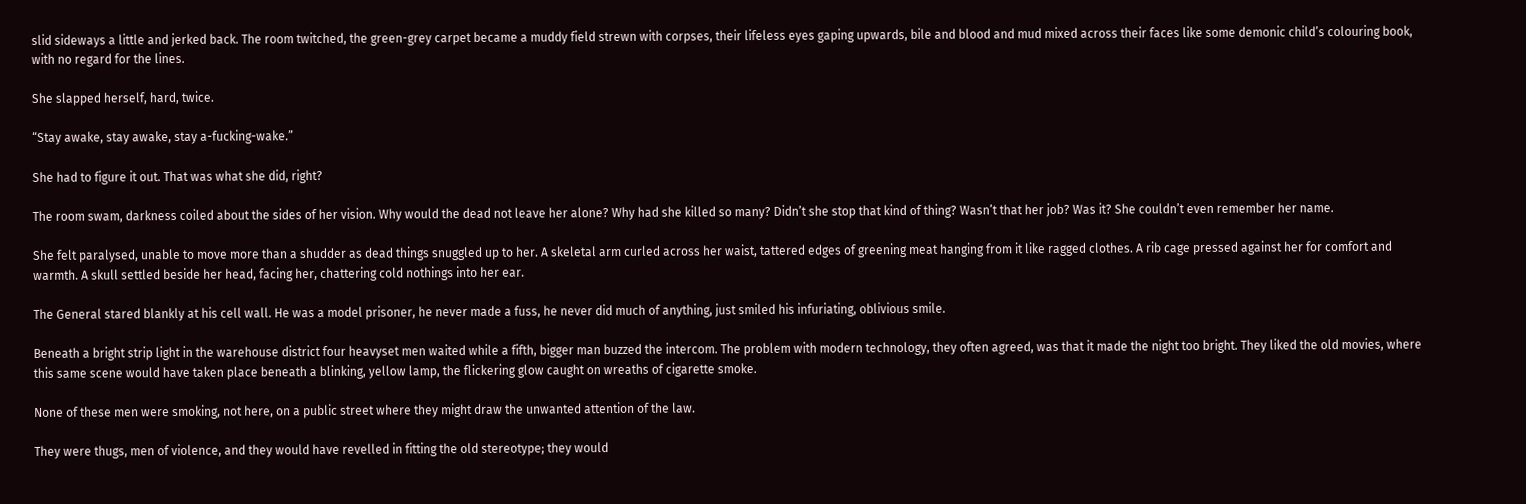slid sideways a little and jerked back. The room twitched, the green-grey carpet became a muddy field strewn with corpses, their lifeless eyes gaping upwards, bile and blood and mud mixed across their faces like some demonic child’s colouring book, with no regard for the lines.

She slapped herself, hard, twice.

“Stay awake, stay awake, stay a-fucking-wake.”

She had to figure it out. That was what she did, right?

The room swam, darkness coiled about the sides of her vision. Why would the dead not leave her alone? Why had she killed so many? Didn’t she stop that kind of thing? Wasn’t that her job? Was it? She couldn’t even remember her name.

She felt paralysed, unable to move more than a shudder as dead things snuggled up to her. A skeletal arm curled across her waist, tattered edges of greening meat hanging from it like ragged clothes. A rib cage pressed against her for comfort and warmth. A skull settled beside her head, facing her, chattering cold nothings into her ear.

The General stared blankly at his cell wall. He was a model prisoner, he never made a fuss, he never did much of anything, just smiled his infuriating, oblivious smile.

Beneath a bright strip light in the warehouse district four heavyset men waited while a fifth, bigger man buzzed the intercom. The problem with modern technology, they often agreed, was that it made the night too bright. They liked the old movies, where this same scene would have taken place beneath a blinking, yellow lamp, the flickering glow caught on wreaths of cigarette smoke.

None of these men were smoking, not here, on a public street where they might draw the unwanted attention of the law.

They were thugs, men of violence, and they would have revelled in fitting the old stereotype; they would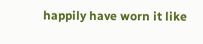happily have worn it like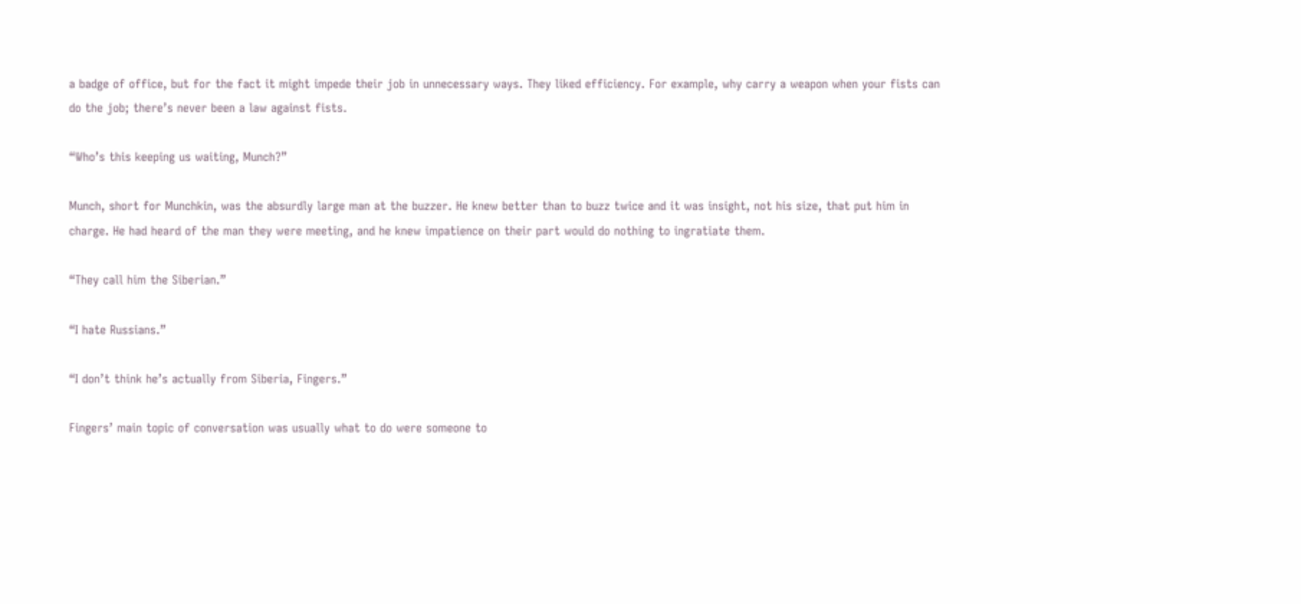a badge of office, but for the fact it might impede their job in unnecessary ways. They liked efficiency. For example, why carry a weapon when your fists can do the job; there’s never been a law against fists.

“Who’s this keeping us waiting, Munch?”

Munch, short for Munchkin, was the absurdly large man at the buzzer. He knew better than to buzz twice and it was insight, not his size, that put him in charge. He had heard of the man they were meeting, and he knew impatience on their part would do nothing to ingratiate them.

“They call him the Siberian.”

“I hate Russians.”

“I don’t think he’s actually from Siberia, Fingers.”

Fingers’ main topic of conversation was usually what to do were someone to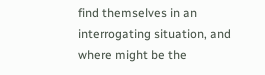find themselves in an interrogating situation, and where might be the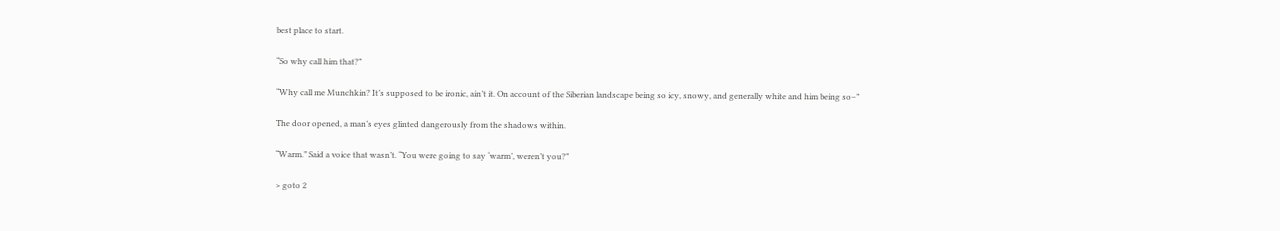best place to start.

“So why call him that?”

“Why call me Munchkin? It’s supposed to be ironic, ain’t it. On account of the Siberian landscape being so icy, snowy, and generally white and him being so–”

The door opened, a man’s eyes glinted dangerously from the shadows within.

“Warm.” Said a voice that wasn’t. “You were going to say ‘warm’, weren’t you?”

> goto 2